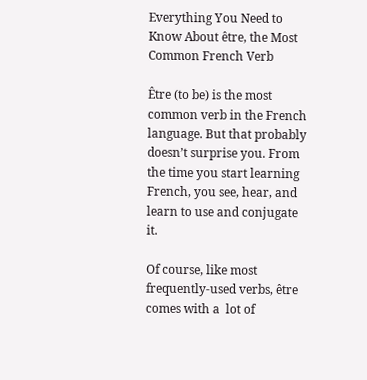Everything You Need to Know About être, the Most Common French Verb

Être (to be) is the most common verb in the French language. But that probably doesn’t surprise you. From the time you start learning French, you see, hear, and learn to use and conjugate it.

Of course, like most frequently-used verbs, être comes with a  lot of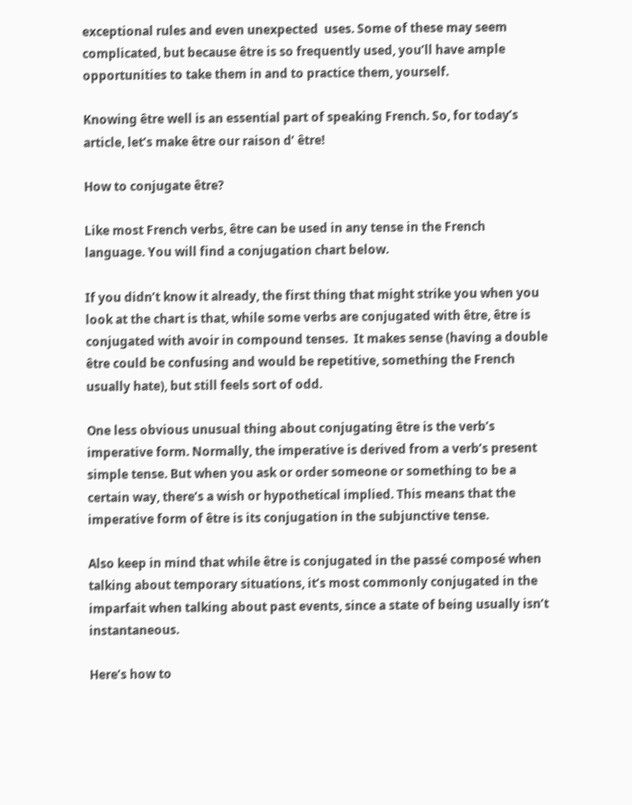exceptional rules and even unexpected  uses. Some of these may seem complicated, but because être is so frequently used, you’ll have ample opportunities to take them in and to practice them, yourself.

Knowing être well is an essential part of speaking French. So, for today’s article, let’s make être our raison d’ être!

How to conjugate être?

Like most French verbs, être can be used in any tense in the French language. You will find a conjugation chart below.

If you didn’t know it already, the first thing that might strike you when you look at the chart is that, while some verbs are conjugated with être, être is conjugated with avoir in compound tenses.  It makes sense (having a double être could be confusing and would be repetitive, something the French usually hate), but still feels sort of odd.

One less obvious unusual thing about conjugating être is the verb’s imperative form. Normally, the imperative is derived from a verb’s present simple tense. But when you ask or order someone or something to be a certain way, there’s a wish or hypothetical implied. This means that the imperative form of être is its conjugation in the subjunctive tense.

Also keep in mind that while être is conjugated in the passé composé when talking about temporary situations, it’s most commonly conjugated in the imparfait when talking about past events, since a state of being usually isn’t instantaneous.

Here’s how to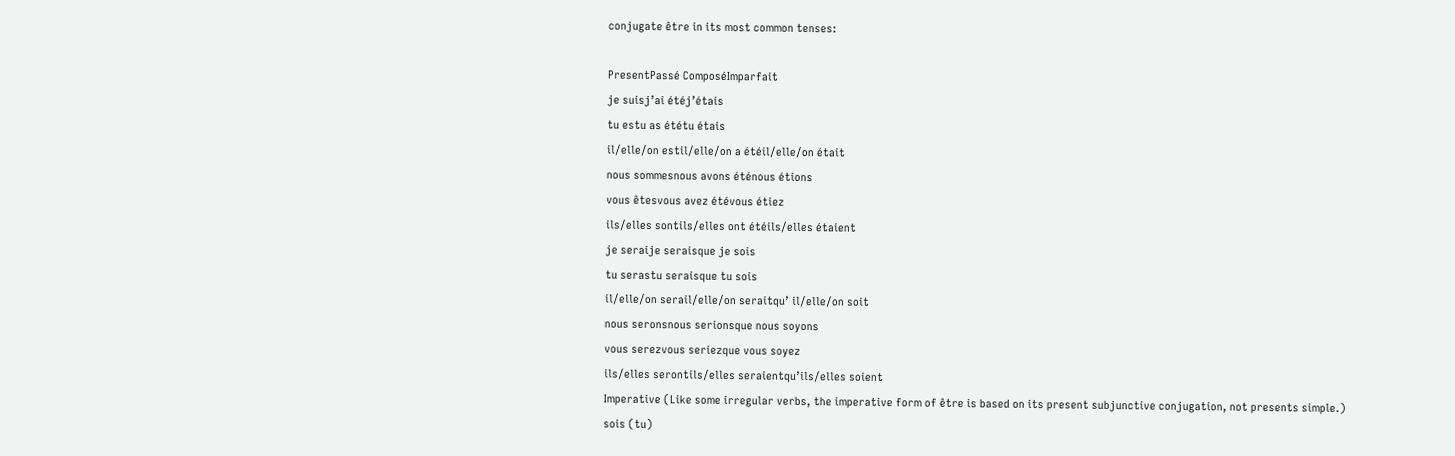conjugate être in its most common tenses:

PresentPassé ComposéImparfait
je suisj’ai étéj’étais
tu estu as ététu étais
il/elle/on estil/elle/on a étéil/elle/on était
nous sommesnous avons éténous étions
vous êtesvous avez étévous étiez
ils/elles sontils/elles ont étéils/elles étaient
je seraije seraisque je sois
tu serastu seraisque tu sois
il/elle/on serail/elle/on seraitqu’ il/elle/on soit
nous seronsnous serionsque nous soyons
vous serezvous seriezque vous soyez
ils/elles serontils/elles seraientqu’ils/elles soient
Imperative (Like some irregular verbs, the imperative form of être is based on its present subjunctive conjugation, not presents simple.)
sois (tu)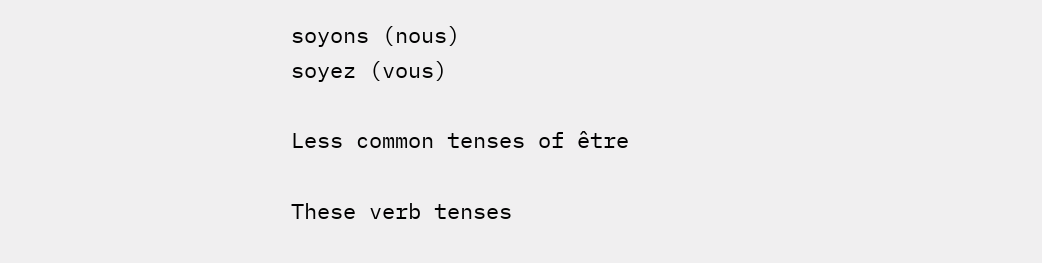soyons (nous)
soyez (vous)

Less common tenses of être

These verb tenses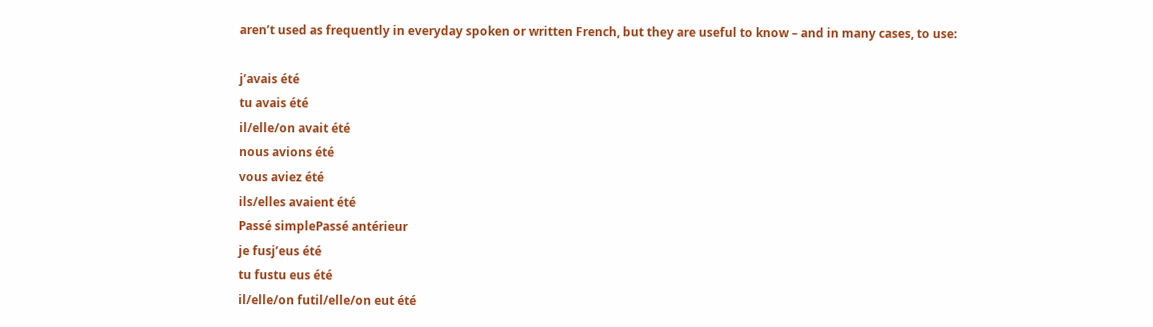aren’t used as frequently in everyday spoken or written French, but they are useful to know – and in many cases, to use:

j’avais été
tu avais été
il/elle/on avait été
nous avions été
vous aviez été
ils/elles avaient été
Passé simplePassé antérieur
je fusj’eus été
tu fustu eus été
il/elle/on futil/elle/on eut été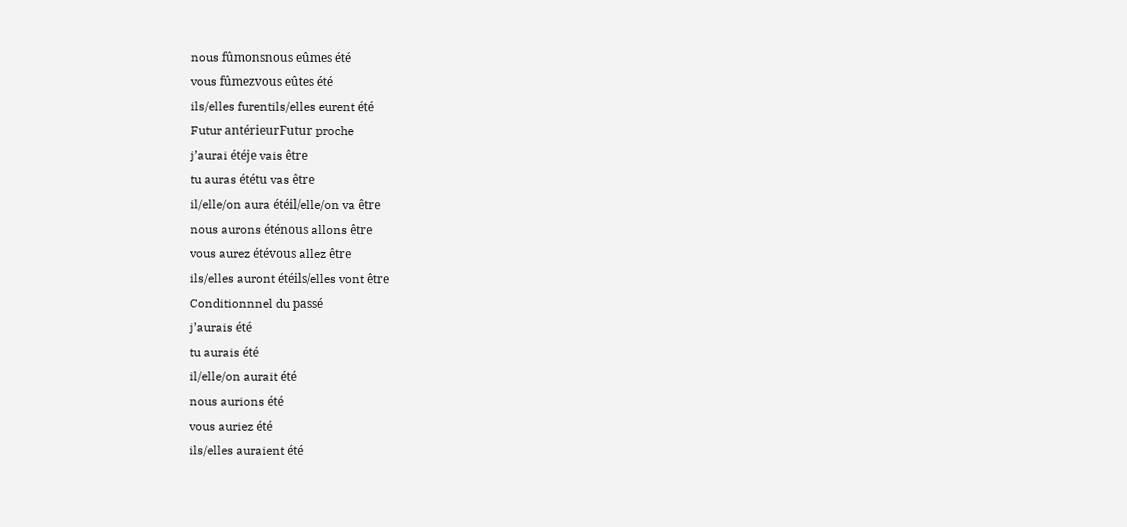nous fûmonsnous eûmes été
vous fûmezvous eûtes été
ils/elles furentils/elles eurent été
Futur antérieurFutur proche
j’aurai étéje vais être
tu auras ététu vas être
il/elle/on aura étéil/elle/on va être
nous aurons éténous allons être
vous aurez étévous allez être
ils/elles auront étéils/elles vont être
Conditionnnel du passé
j’aurais été
tu aurais été
il/elle/on aurait été
nous aurions été
vous auriez été
ils/elles auraient été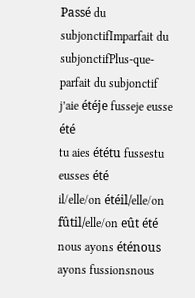Passé du subjonctifImparfait du subjonctifPlus-que-parfait du subjonctif
j’aie étéje fusseje eusse été
tu aies ététu fussestu eusses été
il/elle/on étéil/elle/on fûtil/elle/on eût été
nous ayons éténous ayons fussionsnous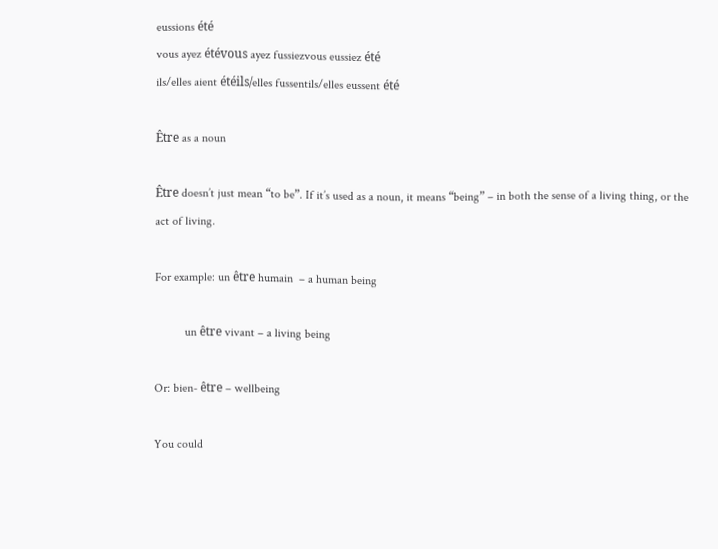eussions été
vous ayez étévous ayez fussiezvous eussiez été
ils/elles aient étéils/elles fussentils/elles eussent été

Être as a noun

Être doesn’t just mean “to be”. If it’s used as a noun, it means “being” – in both the sense of a living thing, or the act of living.

For example: un être humain  – a human being

          un être vivant – a living being

Or: bien- être – wellbeing

You could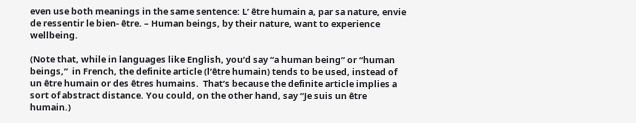even use both meanings in the same sentence: L’ être humain a, par sa nature, envie de ressentir le bien- être. – Human beings, by their nature, want to experience wellbeing.

(Note that, while in languages like English, you’d say “a human being” or “human beings,”  in French, the definite article (l’être humain) tends to be used, instead of un être humain or des êtres humains.  That’s because the definite article implies a sort of abstract distance. You could, on the other hand, say “Je suis un être humain.)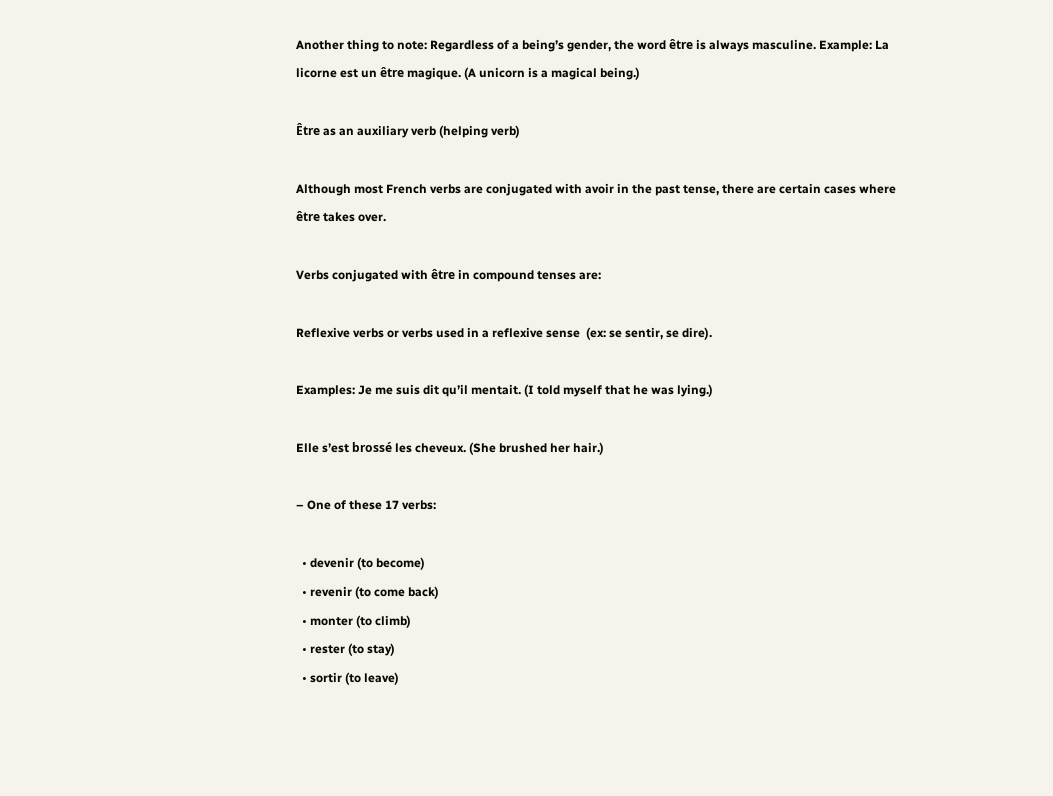Another thing to note: Regardless of a being’s gender, the word être is always masculine. Example: La licorne est un être magique. (A unicorn is a magical being.)

Être as an auxiliary verb (helping verb)

Although most French verbs are conjugated with avoir in the past tense, there are certain cases where être takes over.

Verbs conjugated with être in compound tenses are:

Reflexive verbs or verbs used in a reflexive sense  (ex: se sentir, se dire).

Examples: Je me suis dit qu’il mentait. (I told myself that he was lying.)

Elle s’est brossé les cheveux. (She brushed her hair.)

– One of these 17 verbs:

  • devenir (to become)
  • revenir (to come back)
  • monter (to climb)
  • rester (to stay)
  • sortir (to leave)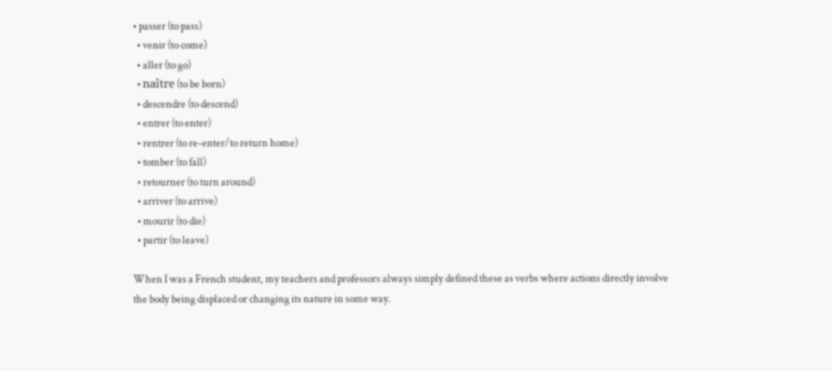• passer (to pass)
  • venir (to come)
  • aller (to go)
  • naître (to be born)
  • descendre (to descend)
  • entrer (to enter)
  • rentrer (to re-enter/to return home)
  • tomber (to fall)
  • retourner (to turn around)
  • arriver (to arrive)
  • mourir (to die)
  • partir (to leave)

When I was a French student, my teachers and professors always simply defined these as verbs where actions directly involve the body being displaced or changing its nature in some way.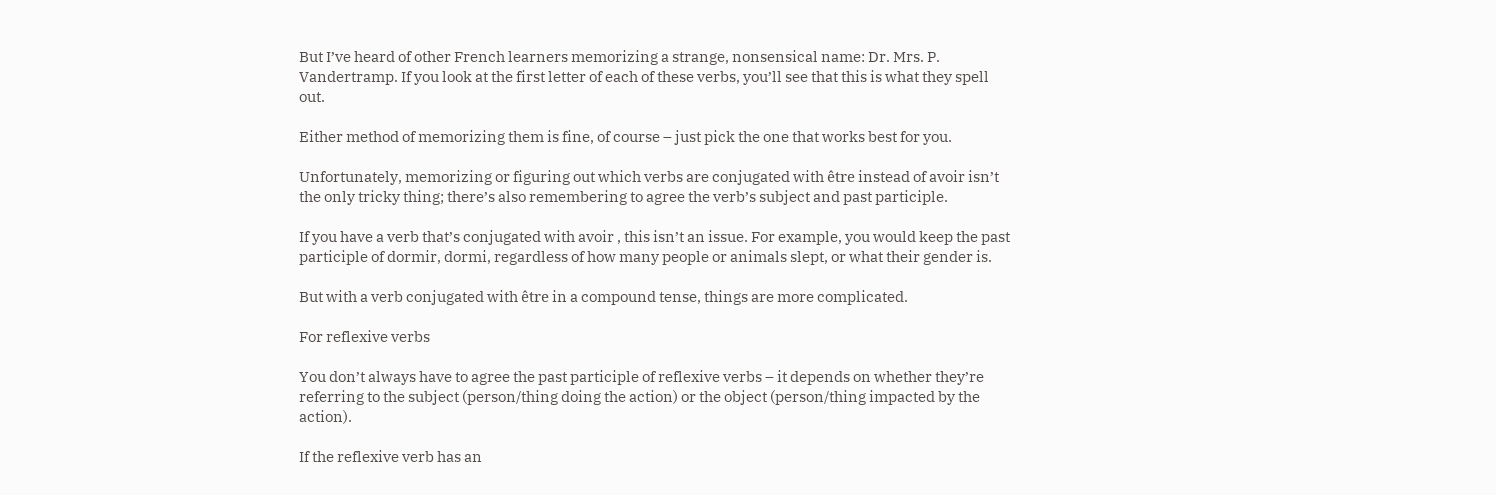But I’ve heard of other French learners memorizing a strange, nonsensical name: Dr. Mrs. P. Vandertramp. If you look at the first letter of each of these verbs, you’ll see that this is what they spell out.

Either method of memorizing them is fine, of course – just pick the one that works best for you.

Unfortunately, memorizing or figuring out which verbs are conjugated with être instead of avoir isn’t the only tricky thing; there’s also remembering to agree the verb’s subject and past participle.

If you have a verb that’s conjugated with avoir , this isn’t an issue. For example, you would keep the past participle of dormir, dormi, regardless of how many people or animals slept, or what their gender is.

But with a verb conjugated with être in a compound tense, things are more complicated.

For reflexive verbs

You don’t always have to agree the past participle of reflexive verbs – it depends on whether they’re referring to the subject (person/thing doing the action) or the object (person/thing impacted by the action).

If the reflexive verb has an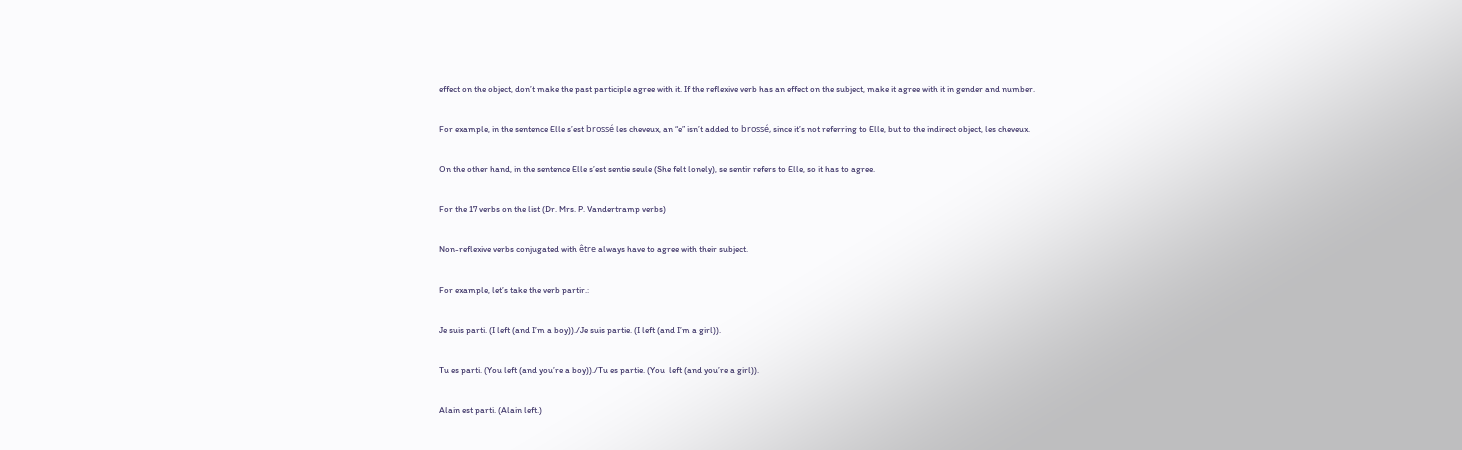effect on the object, don’t make the past participle agree with it. If the reflexive verb has an effect on the subject, make it agree with it in gender and number.

For example, in the sentence Elle s’est brossé les cheveux, an “e” isn’t added to brossé, since it’s not referring to Elle, but to the indirect object, les cheveux.

On the other hand, in the sentence Elle s’est sentie seule (She felt lonely), se sentir refers to Elle, so it has to agree.

For the 17 verbs on the list (Dr. Mrs. P. Vandertramp verbs)

Non-reflexive verbs conjugated with être always have to agree with their subject.

For example, let’s take the verb partir.:

Je suis parti. (I left (and I’m a boy))./Je suis partie. (I left (and I’m a girl)).

Tu es parti. (You left (and you’re a boy))./Tu es partie. (You  left (and you’re a girl)).

Alain est parti. (Alain left.)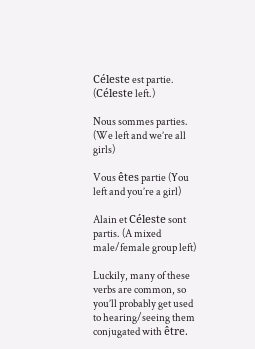Céleste est partie. (Céleste left.)

Nous sommes parties. (We left and we’re all girls)

Vous êtes partie (You left and you’re a girl)

Alain et Céleste sont partis. (A mixed male/female group left)

Luckily, many of these verbs are common, so you’ll probably get used to hearing/seeing them conjugated with être.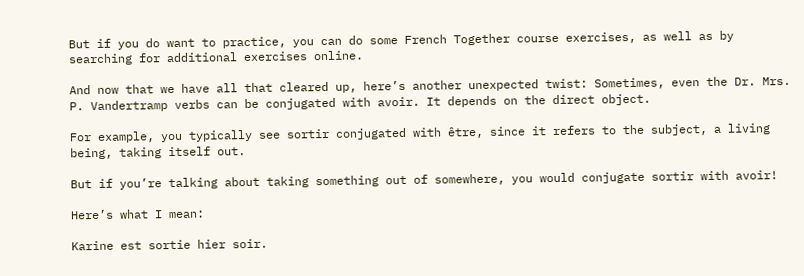But if you do want to practice, you can do some French Together course exercises, as well as by searching for additional exercises online.

And now that we have all that cleared up, here’s another unexpected twist: Sometimes, even the Dr. Mrs. P. Vandertramp verbs can be conjugated with avoir. It depends on the direct object.

For example, you typically see sortir conjugated with être, since it refers to the subject, a living being, taking itself out.

But if you’re talking about taking something out of somewhere, you would conjugate sortir with avoir!

Here’s what I mean:

Karine est sortie hier soir.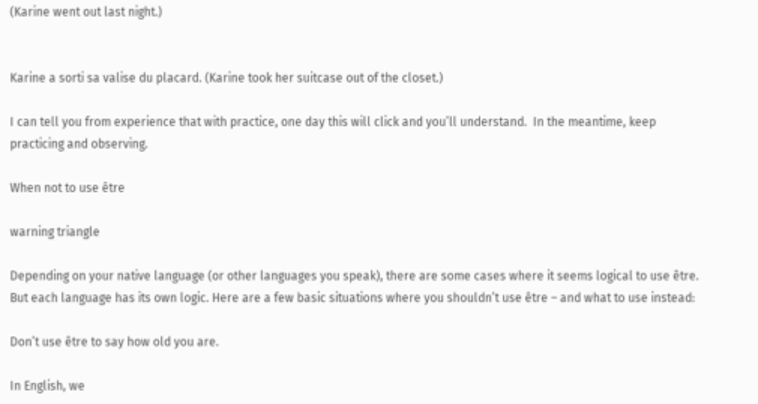(Karine went out last night.)


Karine a sorti sa valise du placard. (Karine took her suitcase out of the closet.)

I can tell you from experience that with practice, one day this will click and you’ll understand.  In the meantime, keep practicing and observing.

When not to use être

warning triangle

Depending on your native language (or other languages you speak), there are some cases where it seems logical to use être. But each language has its own logic. Here are a few basic situations where you shouldn’t use être – and what to use instead:

Don’t use être to say how old you are.

In English, we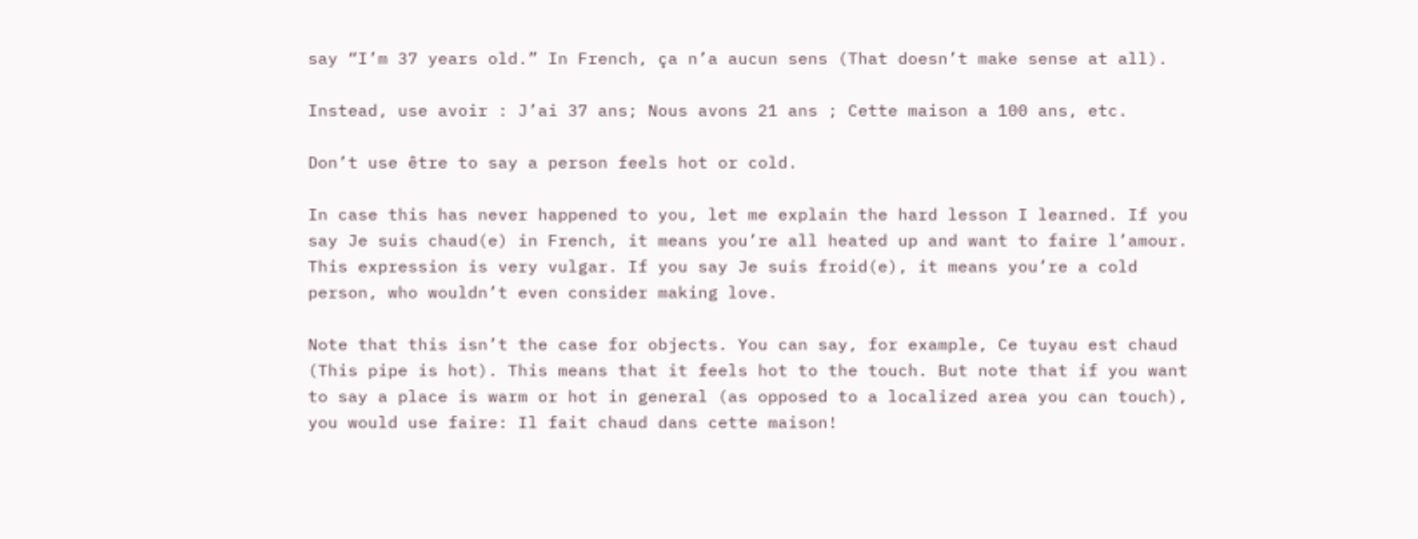say “I’m 37 years old.” In French, ça n’a aucun sens (That doesn’t make sense at all).

Instead, use avoir : J’ai 37 ans; Nous avons 21 ans ; Cette maison a 100 ans, etc.

Don’t use être to say a person feels hot or cold.

In case this has never happened to you, let me explain the hard lesson I learned. If you say Je suis chaud(e) in French, it means you’re all heated up and want to faire l’amour. This expression is very vulgar. If you say Je suis froid(e), it means you’re a cold person, who wouldn’t even consider making love.

Note that this isn’t the case for objects. You can say, for example, Ce tuyau est chaud (This pipe is hot). This means that it feels hot to the touch. But note that if you want to say a place is warm or hot in general (as opposed to a localized area you can touch), you would use faire: Il fait chaud dans cette maison!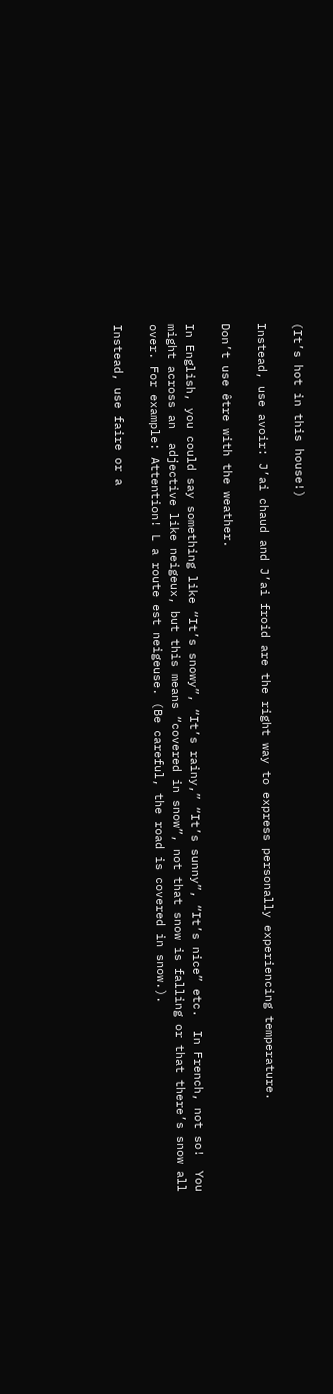(It’s hot in this house!)

Instead, use avoir: J’ai chaud and J’ai froid are the right way to express personally experiencing temperature.

Don’t use être with the weather.

In English, you could say something like “It’s snowy”, “It’s rainy,” “It’s sunny”, “It’s nice” etc.  In French, not so!  You might across an  adjective like neigeux, but this means “covered in snow”, not that snow is falling or that there’s snow all over. For example: Attention! L a route est neigeuse. (Be careful, the road is covered in snow.).

Instead, use faire or a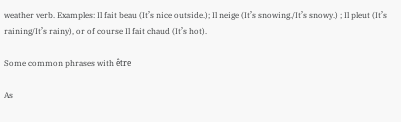weather verb. Examples: Il fait beau (It’s nice outside.); Il neige (It’s snowing./It’s snowy.) ; Il pleut (It’s raining/It’s rainy), or of course Il fait chaud (It’s hot).

Some common phrases with être

As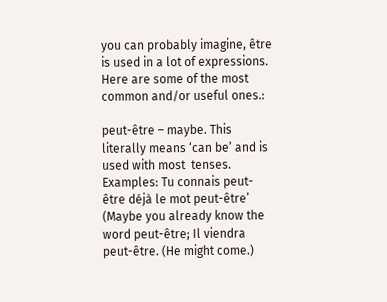you can probably imagine, être is used in a lot of expressions. Here are some of the most common and/or useful ones.:

peut-être – maybe. This literally means ‘can be’ and is used with most  tenses. Examples: Tu connais peut- être déjà le mot peut-être’ (Maybe you already know the word peut-être; Il viendra peut-être. (He might come.)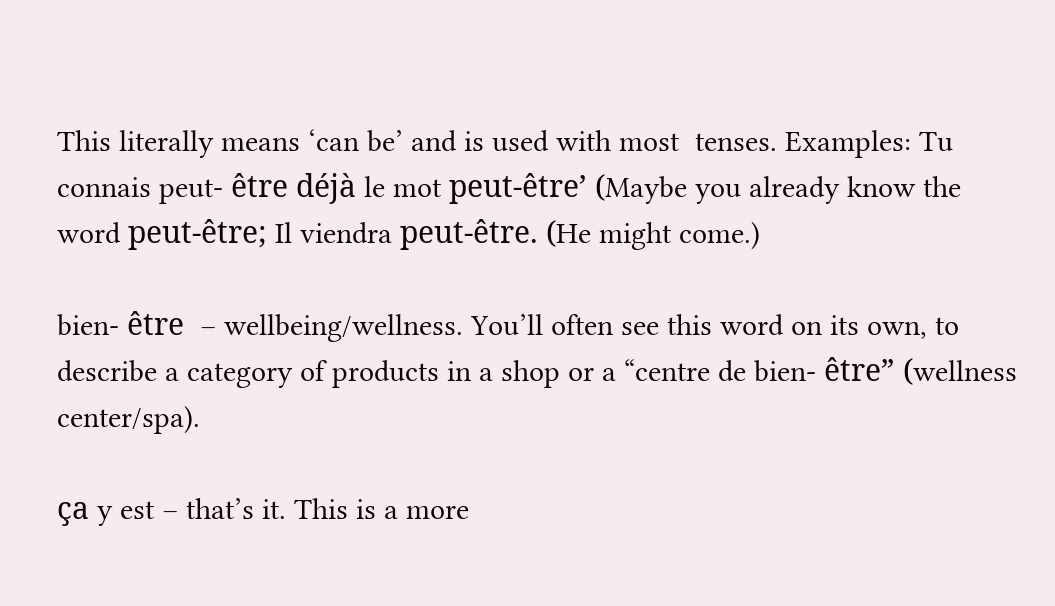This literally means ‘can be’ and is used with most  tenses. Examples: Tu connais peut- être déjà le mot peut-être’ (Maybe you already know the word peut-être; Il viendra peut-être. (He might come.)

bien- être  – wellbeing/wellness. You’ll often see this word on its own, to describe a category of products in a shop or a “centre de bien- être” (wellness center/spa).

ça y est – that’s it. This is a more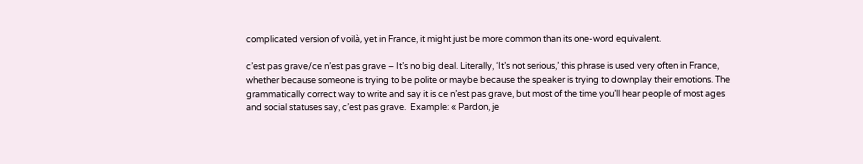complicated version of voilà, yet in France, it might just be more common than its one-word equivalent.

c’est pas grave/ce n’est pas grave – It’s no big deal. Literally, ‘It’s not serious,’ this phrase is used very often in France, whether because someone is trying to be polite or maybe because the speaker is trying to downplay their emotions. The grammatically correct way to write and say it is ce n’est pas grave, but most of the time you’ll hear people of most ages and social statuses say, c’est pas grave.  Example: « Pardon, je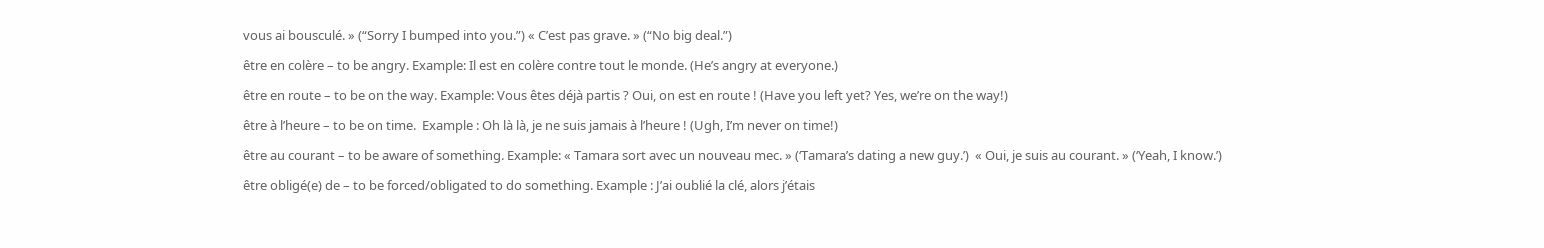vous ai bousculé. » (“Sorry I bumped into you.”) « C’est pas grave. » (“No big deal.”)

être en colère – to be angry. Example: Il est en colère contre tout le monde. (He’s angry at everyone.)

être en route – to be on the way. Example: Vous êtes déjà partis ? Oui, on est en route ! (Have you left yet? Yes, we’re on the way!)

être à l’heure – to be on time.  Example : Oh là là, je ne suis jamais à l’heure ! (Ugh, I’m never on time!)

être au courant – to be aware of something. Example: « Tamara sort avec un nouveau mec. » (‘Tamara’s dating a new guy.’)  « Oui, je suis au courant. » (‘Yeah, I know.’)

être obligé(e) de – to be forced/obligated to do something. Example : J’ai oublié la clé, alors j’étais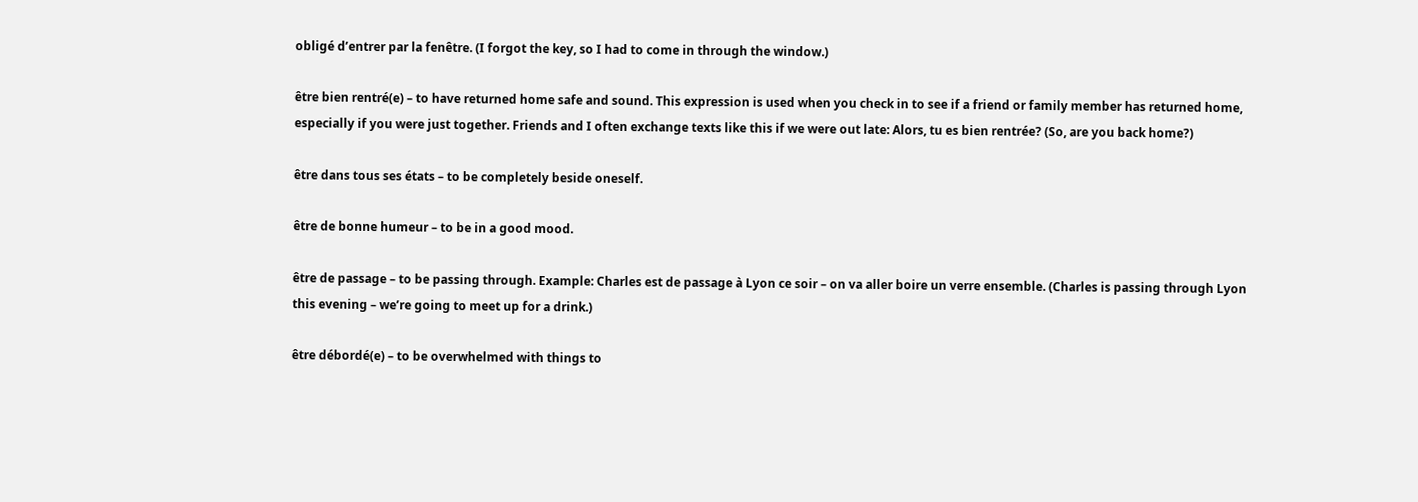obligé d’entrer par la fenêtre. (I forgot the key, so I had to come in through the window.)

être bien rentré(e) – to have returned home safe and sound. This expression is used when you check in to see if a friend or family member has returned home, especially if you were just together. Friends and I often exchange texts like this if we were out late: Alors, tu es bien rentrée? (So, are you back home?)

être dans tous ses états – to be completely beside oneself.

être de bonne humeur – to be in a good mood.

être de passage – to be passing through. Example: Charles est de passage à Lyon ce soir – on va aller boire un verre ensemble. (Charles is passing through Lyon this evening – we’re going to meet up for a drink.)

être débordé(e) – to be overwhelmed with things to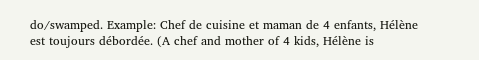do/swamped. Example: Chef de cuisine et maman de 4 enfants, Hélène est toujours débordée. (A chef and mother of 4 kids, Hélène is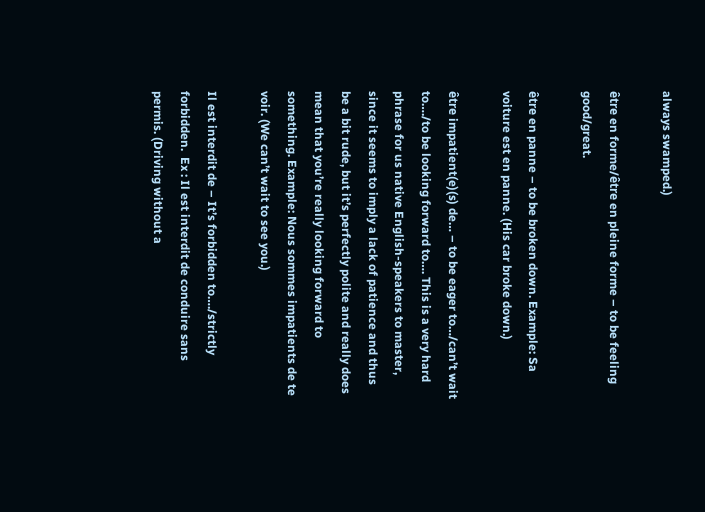always swamped.)

être en forme/être en pleine forme – to be feeling good/great.

être en panne – to be broken down. Example: Sa voiture est en panne. (His car broke down.)

être impatient(e)(s) de… – to be eager to…/can’t wait to…./to be looking forward to…. This is a very hard phrase for us native English-speakers to master, since it seems to imply a lack of patience and thus be a bit rude, but it’s perfectly polite and really does mean that you’re really looking forward to something. Example: Nous sommes impatients de te voir. (We can’t wait to see you.)

Il est interdit de – It’s forbidden to…./strictly forbidden.  Ex : Il est interdit de conduire sans permis. (Driving without a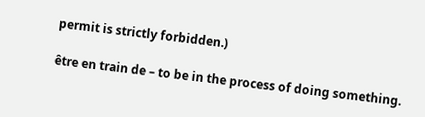permit is strictly forbidden.)

être en train de – to be in the process of doing something.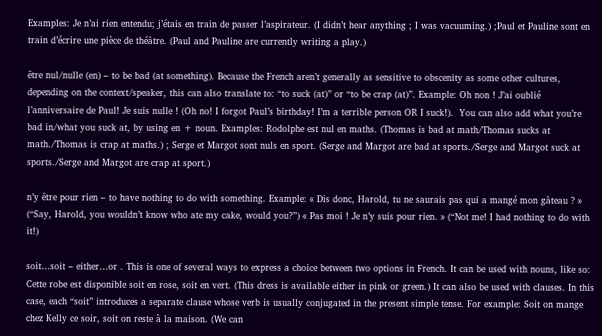Examples: Je n’ai rien entendu; j’étais en train de passer l’aspirateur. (I didn’t hear anything ; I was vacuuming.) ;Paul et Pauline sont en train d’écrire une pièce de théâtre. (Paul and Pauline are currently writing a play.)

être nul/nulle (en) – to be bad (at something). Because the French aren’t generally as sensitive to obscenity as some other cultures, depending on the context/speaker, this can also translate to: “to suck (at)” or “to be crap (at)”. Example: Oh non ! J’ai oublié l’anniversaire de Paul! Je suis nulle ! (Oh no! I forgot Paul’s birthday! I’m a terrible person OR I suck!).  You can also add what you’re bad in/what you suck at, by using en + noun. Examples: Rodolphe est nul en maths. (Thomas is bad at math/Thomas sucks at math./Thomas is crap at maths.) ; Serge et Margot sont nuls en sport. (Serge and Margot are bad at sports./Serge and Margot suck at sports./Serge and Margot are crap at sport.)

n’y être pour rien – to have nothing to do with something. Example: « Dis donc, Harold, tu ne saurais pas qui a mangé mon gâteau ? » (“Say, Harold, you wouldn’t know who ate my cake, would you?”) « Pas moi ! Je n’y suis pour rien. » (“Not me! I had nothing to do with it!)

soit…soit – either…or . This is one of several ways to express a choice between two options in French. It can be used with nouns, like so: Cette robe est disponible soit en rose, soit en vert. (This dress is available either in pink or green.) It can also be used with clauses. In this case, each “soit” introduces a separate clause whose verb is usually conjugated in the present simple tense. For example: Soit on mange chez Kelly ce soir, soit on reste à la maison. (We can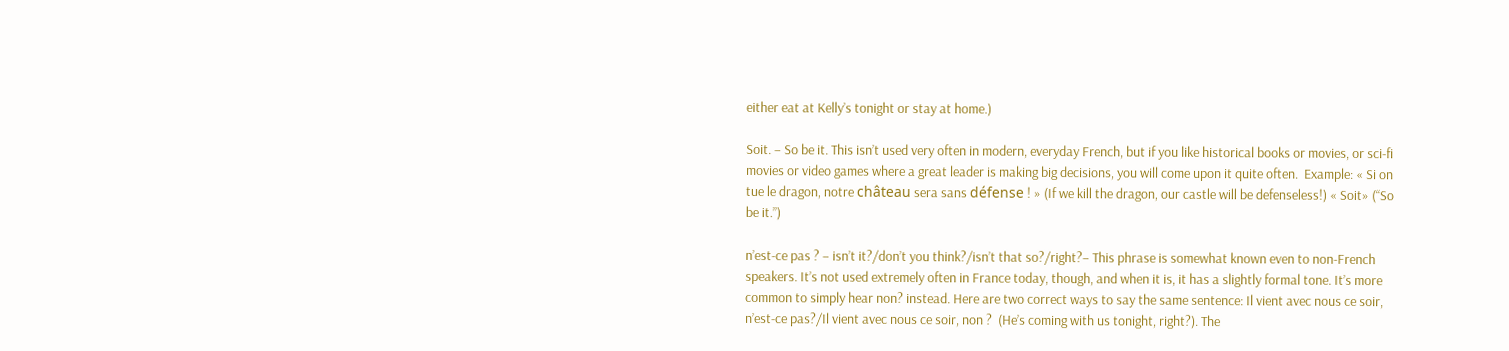either eat at Kelly’s tonight or stay at home.)

Soit. – So be it. This isn’t used very often in modern, everyday French, but if you like historical books or movies, or sci-fi movies or video games where a great leader is making big decisions, you will come upon it quite often.  Example: « Si on tue le dragon, notre château sera sans défense ! » (If we kill the dragon, our castle will be defenseless!) « Soit» (“So be it.”)

n’est-ce pas ? – isn’t it?/don’t you think?/isn’t that so?/right?– This phrase is somewhat known even to non-French speakers. It’s not used extremely often in France today, though, and when it is, it has a slightly formal tone. It’s more common to simply hear non? instead. Here are two correct ways to say the same sentence: Il vient avec nous ce soir, n’est-ce pas?/Il vient avec nous ce soir, non ?  (He’s coming with us tonight, right?). The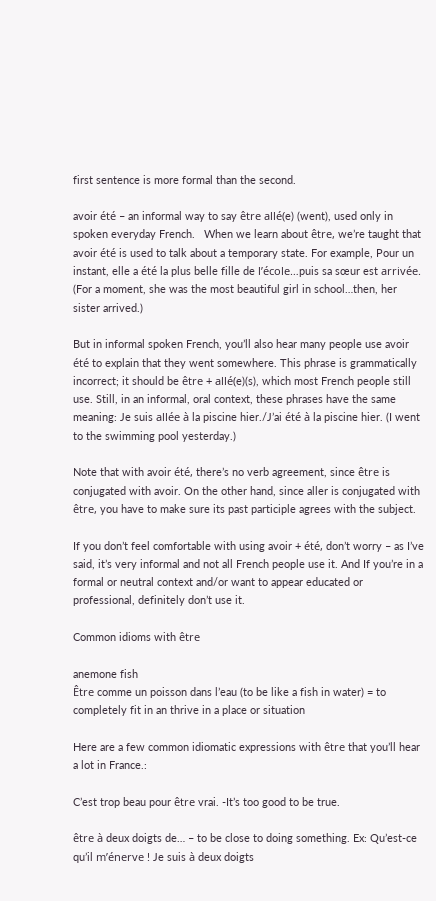first sentence is more formal than the second.

avoir été – an informal way to say être allé(e) (went), used only in spoken everyday French.   When we learn about être, we’re taught that avoir été is used to talk about a temporary state. For example, Pour un instant, elle a été la plus belle fille de l’école…puis sa sœur est arrivée. (For a moment, she was the most beautiful girl in school…then, her sister arrived.)

But in informal spoken French, you’ll also hear many people use avoir été to explain that they went somewhere. This phrase is grammatically incorrect; it should be être + allé(e)(s), which most French people still use. Still, in an informal, oral context, these phrases have the same meaning: Je suis allée à la piscine hier./J’ai été à la piscine hier. (I went to the swimming pool yesterday.)

Note that with avoir été, there’s no verb agreement, since être is conjugated with avoir. On the other hand, since aller is conjugated with être, you have to make sure its past participle agrees with the subject.

If you don’t feel comfortable with using avoir + été, don’t worry – as I’ve said, it’s very informal and not all French people use it. And If you’re in a formal or neutral context and/or want to appear educated or professional, definitely don’t use it.

Common idioms with être

anemone fish
Être comme un poisson dans l’eau (to be like a fish in water) = to completely fit in an thrive in a place or situation

Here are a few common idiomatic expressions with être that you’ll hear a lot in France.:

C’est trop beau pour être vrai. -It’s too good to be true.

être à deux doigts de… – to be close to doing something. Ex: Qu’est-ce qu’il m’énerve ! Je suis à deux doigts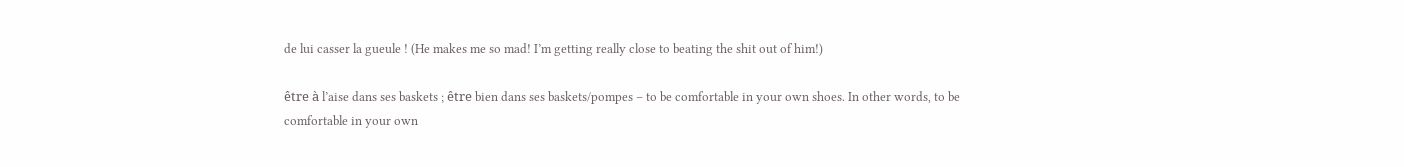de lui casser la gueule ! (He makes me so mad! I’m getting really close to beating the shit out of him!)

être à l’aise dans ses baskets ; être bien dans ses baskets/pompes – to be comfortable in your own shoes. In other words, to be comfortable in your own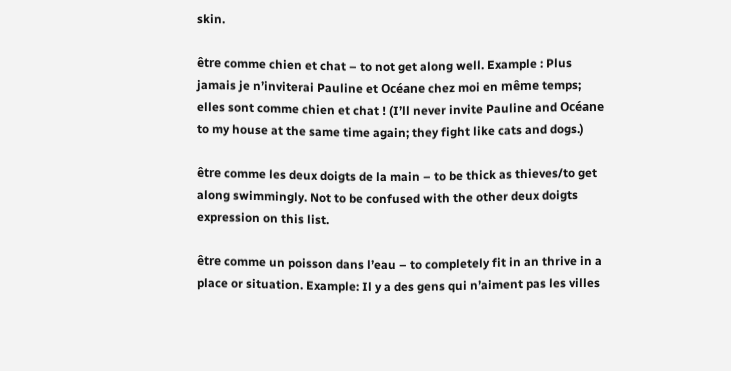skin.

être comme chien et chat – to not get along well. Example : Plus jamais je n’inviterai Pauline et Océane chez moi en même temps; elles sont comme chien et chat ! (I’ll never invite Pauline and Océane to my house at the same time again; they fight like cats and dogs.)

être comme les deux doigts de la main – to be thick as thieves/to get along swimmingly. Not to be confused with the other deux doigts expression on this list.

être comme un poisson dans l’eau – to completely fit in an thrive in a place or situation. Example: Il y a des gens qui n’aiment pas les villes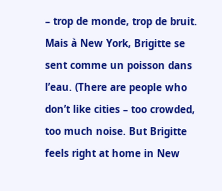– trop de monde, trop de bruit. Mais à New York, Brigitte se sent comme un poisson dans l’eau. (There are people who don’t like cities – too crowded, too much noise. But Brigitte feels right at home in New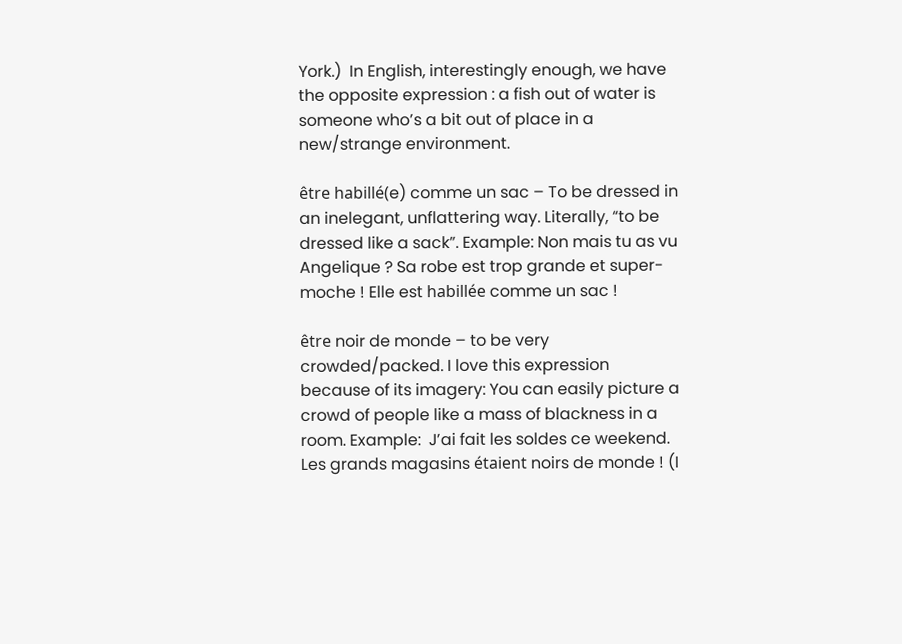York.)  In English, interestingly enough, we have the opposite expression : a fish out of water is someone who’s a bit out of place in a new/strange environment.

être habillé(e) comme un sac – To be dressed in an inelegant, unflattering way. Literally, “to be dressed like a sack”. Example: Non mais tu as vu Angelique ? Sa robe est trop grande et super-moche ! Elle est habillée comme un sac !

être noir de monde – to be very crowded/packed. I love this expression because of its imagery: You can easily picture a crowd of people like a mass of blackness in a room. Example:  J’ai fait les soldes ce weekend. Les grands magasins étaient noirs de monde ! (I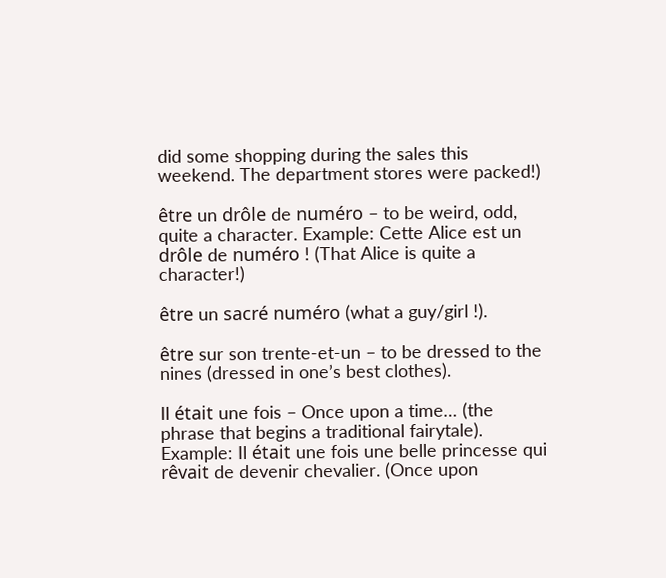did some shopping during the sales this weekend. The department stores were packed!)

être un drôle de numéro – to be weird, odd, quite a character. Example: Cette Alice est un drôle de numéro ! (That Alice is quite a character!)

être un sacré numéro (what a guy/girl !).

être sur son trente-et-un – to be dressed to the nines (dressed in one’s best clothes).

Il était une fois – Once upon a time… (the phrase that begins a traditional fairytale). Example: Il était une fois une belle princesse qui rêvait de devenir chevalier. (Once upon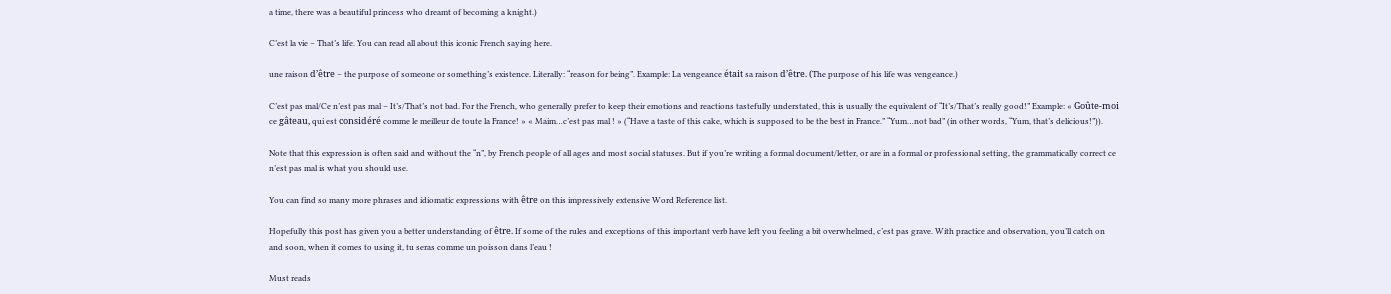a time, there was a beautiful princess who dreamt of becoming a knight.)

C’est la vie – That’s life. You can read all about this iconic French saying here.

une raison d’être – the purpose of someone or something’s existence. Literally: “reason for being”. Example: La vengeance était sa raison d’être. (The purpose of his life was vengeance.)

C’est pas mal/Ce n’est pas mal – It’s/That’s not bad. For the French, who generally prefer to keep their emotions and reactions tastefully understated, this is usually the equivalent of “It’s/That’s really good!” Example: « Goûte-moi ce gâteau, qui est considéré comme le meilleur de toute la France! » « Maim…c’est pas mal ! » (“Have a taste of this cake, which is supposed to be the best in France.” “Yum…not bad” (in other words, “Yum, that’s delicious!”)).

Note that this expression is often said and without the “n”, by French people of all ages and most social statuses. But if you’re writing a formal document/letter, or are in a formal or professional setting, the grammatically correct ce n’est pas mal is what you should use.

You can find so many more phrases and idiomatic expressions with être on this impressively extensive Word Reference list.

Hopefully this post has given you a better understanding of être. If some of the rules and exceptions of this important verb have left you feeling a bit overwhelmed, c’est pas grave. With practice and observation, you’ll catch on and soon, when it comes to using it, tu seras comme un poisson dans l’eau !

Must reads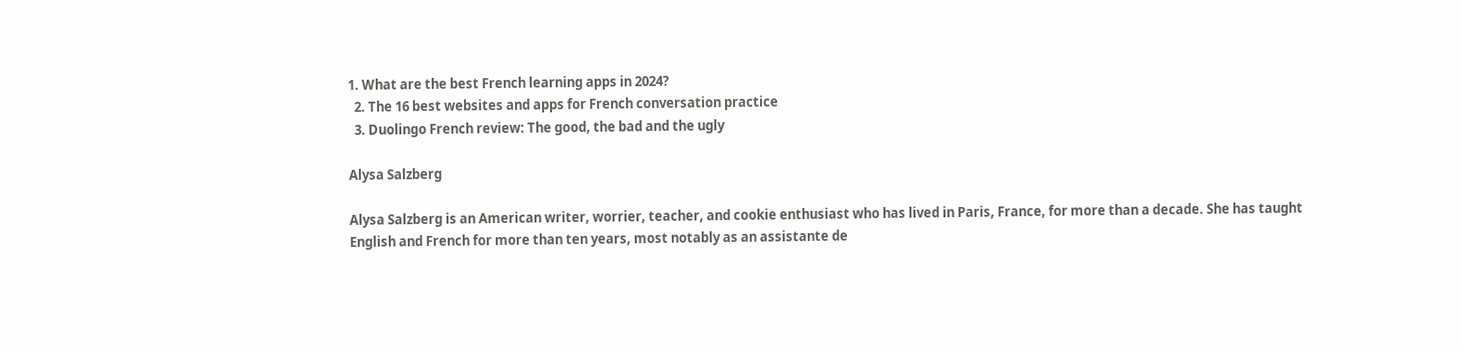1. What are the best French learning apps in 2024?
  2. The 16 best websites and apps for French conversation practice
  3. Duolingo French review: The good, the bad and the ugly

Alysa Salzberg

Alysa Salzberg is an American writer, worrier, teacher, and cookie enthusiast who has lived in Paris, France, for more than a decade. She has taught English and French for more than ten years, most notably as an assistante de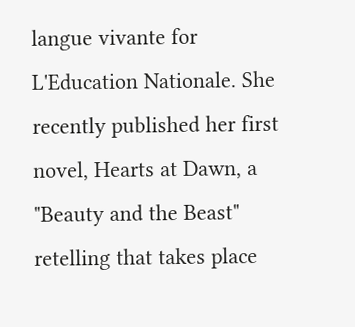langue vivante for L'Education Nationale. She recently published her first novel, Hearts at Dawn, a "Beauty and the Beast" retelling that takes place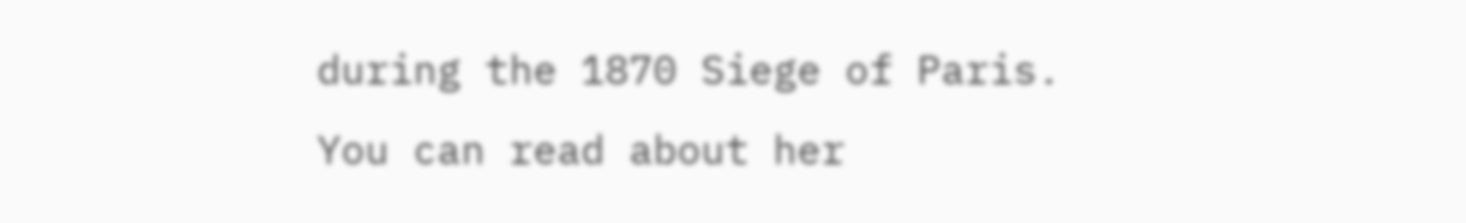during the 1870 Siege of Paris. You can read about her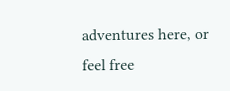adventures here, or feel free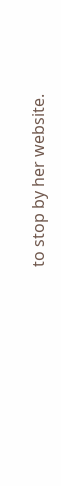to stop by her website.